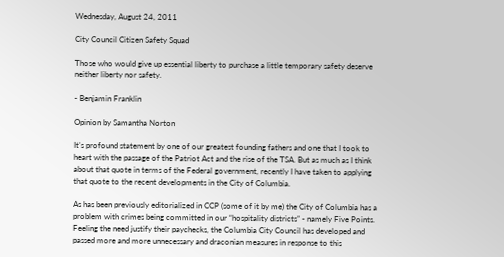Wednesday, August 24, 2011

City Council Citizen Safety Squad

Those who would give up essential liberty to purchase a little temporary safety deserve neither liberty nor safety.

- Benjamin Franklin

Opinion by Samantha Norton

It’s profound statement by one of our greatest founding fathers and one that I took to heart with the passage of the Patriot Act and the rise of the TSA. But as much as I think about that quote in terms of the Federal government, recently I have taken to applying that quote to the recent developments in the City of Columbia.

As has been previously editorialized in CCP (some of it by me) the City of Columbia has a problem with crimes being committed in our “hospitality districts” - namely Five Points. Feeling the need justify their paychecks, the Columbia City Council has developed and passed more and more unnecessary and draconian measures in response to this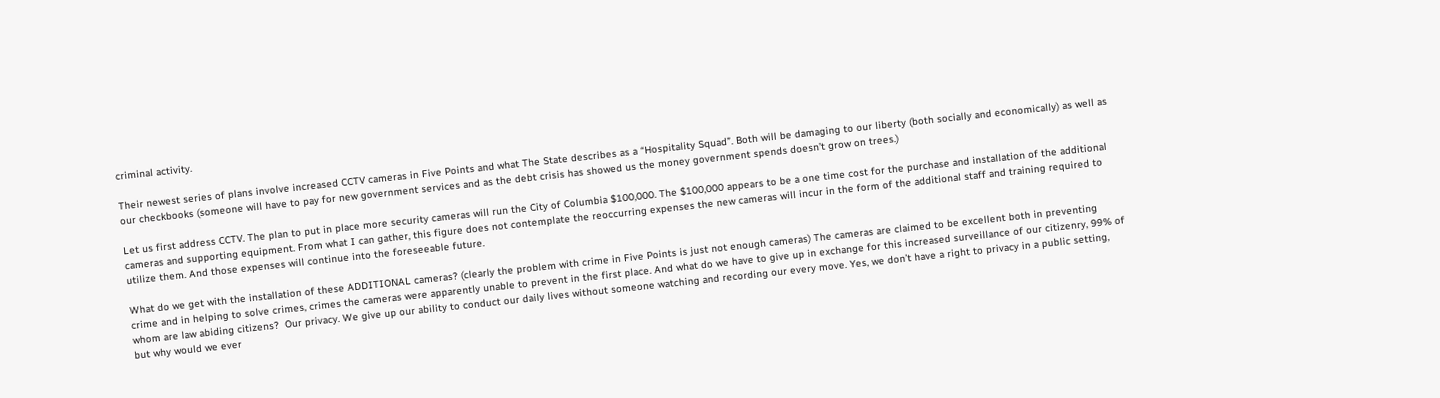criminal activity.

Their newest series of plans involve increased CCTV cameras in Five Points and what The State describes as a “Hospitality Squad”. Both will be damaging to our liberty (both socially and economically) as well as our checkbooks (someone will have to pay for new government services and as the debt crisis has showed us the money government spends doesn’t grow on trees.)

Let us first address CCTV. The plan to put in place more security cameras will run the City of Columbia $100,000. The $100,000 appears to be a one time cost for the purchase and installation of the additional cameras and supporting equipment. From what I can gather, this figure does not contemplate the reoccurring expenses the new cameras will incur in the form of the additional staff and training required to utilize them. And those expenses will continue into the foreseeable future.

What do we get with the installation of these ADDITIONAL cameras? (clearly the problem with crime in Five Points is just not enough cameras) The cameras are claimed to be excellent both in preventing crime and in helping to solve crimes‚ crimes the cameras were apparently unable to prevent in the first place. And what do we have to give up in exchange for this increased surveillance of our citizenry, 99% of whom are law abiding citizens?  Our privacy. We give up our ability to conduct our daily lives without someone watching and recording our every move. Yes, we don’t have a right to privacy in a public setting, but why would we ever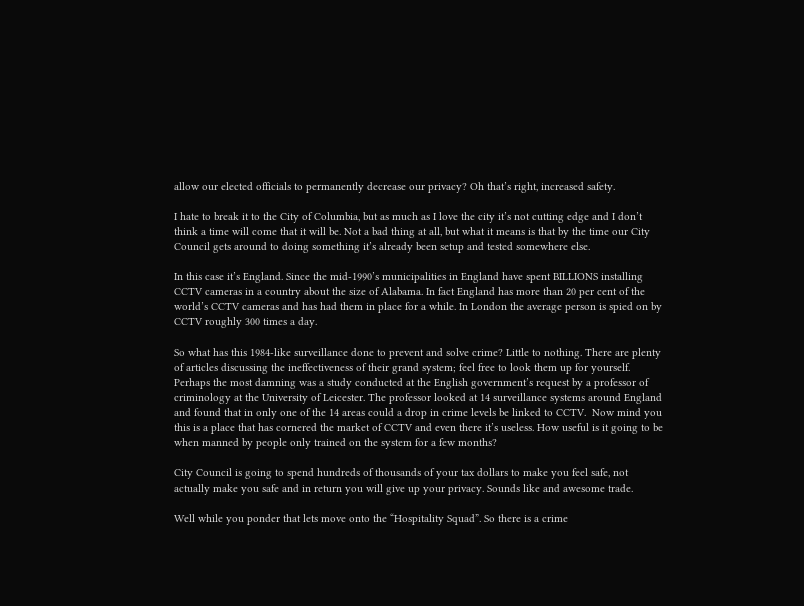allow our elected officials to permanently decrease our privacy? Oh that’s right, increased safety.

I hate to break it to the City of Columbia, but as much as I love the city it’s not cutting edge and I don’t think a time will come that it will be. Not a bad thing at all, but what it means is that by the time our City Council gets around to doing something it’s already been setup and tested somewhere else.

In this case it’s England. Since the mid-1990’s municipalities in England have spent BILLIONS installing CCTV cameras in a country about the size of Alabama. In fact England has more than 20 per cent of the world’s CCTV cameras and has had them in place for a while. In London the average person is spied on by CCTV roughly 300 times a day.

So what has this 1984-like surveillance done to prevent and solve crime? Little to nothing. There are plenty of articles discussing the ineffectiveness of their grand system; feel free to look them up for yourself. Perhaps the most damning was a study conducted at the English government’s request by a professor of criminology at the University of Leicester. The professor looked at 14 surveillance systems around England and found that in only one of the 14 areas could a drop in crime levels be linked to CCTV.  Now mind you this is a place that has cornered the market of CCTV and even there it’s useless. How useful is it going to be when manned by people only trained on the system for a few months?

City Council is going to spend hundreds of thousands of your tax dollars to make you feel safe, not actually make you safe and in return you will give up your privacy. Sounds like and awesome trade.

Well while you ponder that lets move onto the “Hospitality Squad”. So there is a crime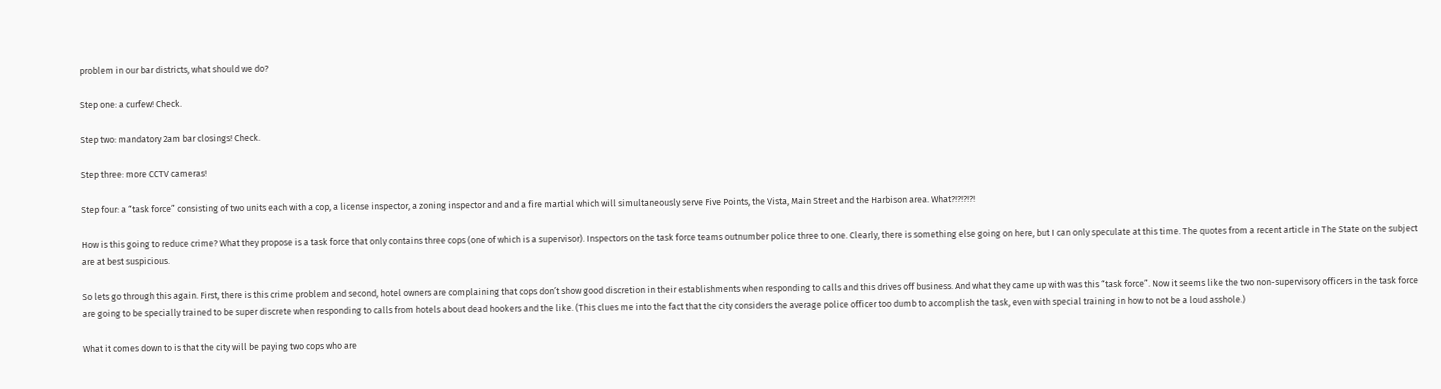problem in our bar districts, what should we do?

Step one: a curfew! Check.

Step two: mandatory 2am bar closings! Check.

Step three: more CCTV cameras!

Step four: a “task force” consisting of two units each with a cop, a license inspector, a zoning inspector and and a fire martial which will simultaneously serve Five Points, the Vista, Main Street and the Harbison area. What?!?!?!?!

How is this going to reduce crime? What they propose is a task force that only contains three cops (one of which is a supervisor). Inspectors on the task force teams outnumber police three to one. Clearly, there is something else going on here, but I can only speculate at this time. The quotes from a recent article in The State on the subject are at best suspicious.

So lets go through this again. First, there is this crime problem and second, hotel owners are complaining that cops don’t show good discretion in their establishments when responding to calls and this drives off business. And what they came up with was this “task force”. Now it seems like the two non-supervisory officers in the task force are going to be specially trained to be super discrete when responding to calls from hotels about dead hookers and the like. (This clues me into the fact that the city considers the average police officer too dumb to accomplish the task, even with special training in how to not be a loud asshole.)

What it comes down to is that the city will be paying two cops who are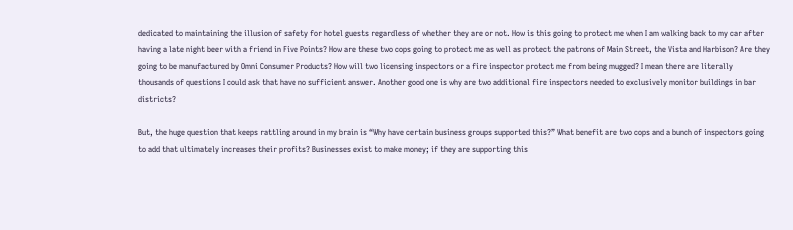dedicated to maintaining the illusion of safety for hotel guests regardless of whether they are or not. How is this going to protect me when I am walking back to my car after having a late night beer with a friend in Five Points? How are these two cops going to protect me as well as protect the patrons of Main Street, the Vista and Harbison? Are they going to be manufactured by Omni Consumer Products? How will two licensing inspectors or a fire inspector protect me from being mugged? I mean there are literally thousands of questions I could ask that have no sufficient answer. Another good one is why are two additional fire inspectors needed to exclusively monitor buildings in bar districts?

But, the huge question that keeps rattling around in my brain is “Why have certain business groups supported this?” What benefit are two cops and a bunch of inspectors going to add that ultimately increases their profits? Businesses exist to make money; if they are supporting this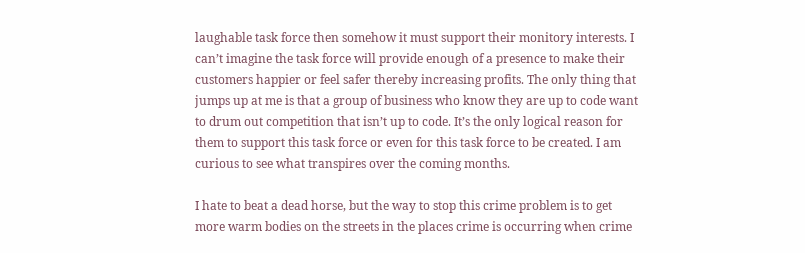laughable task force then somehow it must support their monitory interests. I can’t imagine the task force will provide enough of a presence to make their customers happier or feel safer thereby increasing profits. The only thing that jumps up at me is that a group of business who know they are up to code want to drum out competition that isn’t up to code. It’s the only logical reason for them to support this task force or even for this task force to be created. I am curious to see what transpires over the coming months.

I hate to beat a dead horse, but the way to stop this crime problem is to get more warm bodies on the streets in the places crime is occurring when crime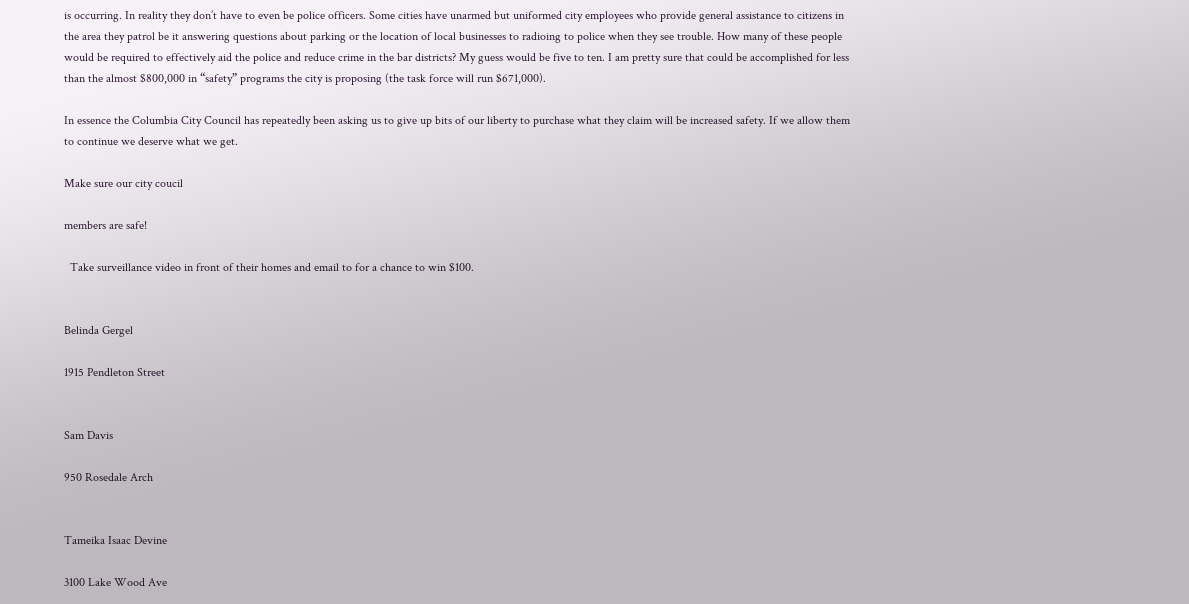is occurring. In reality they don’t have to even be police officers. Some cities have unarmed but uniformed city employees who provide general assistance to citizens in the area they patrol be it answering questions about parking or the location of local businesses to radioing to police when they see trouble. How many of these people would be required to effectively aid the police and reduce crime in the bar districts? My guess would be five to ten. I am pretty sure that could be accomplished for less than the almost $800,000 in “safety” programs the city is proposing (the task force will run $671,000).

In essence the Columbia City Council has repeatedly been asking us to give up bits of our liberty to purchase what they claim will be increased safety. If we allow them to continue we deserve what we get.

Make sure our city coucil

members are safe!

  Take surveillance video in front of their homes and email to for a chance to win $100.


Belinda Gergel

1915 Pendleton Street


Sam Davis

950 Rosedale Arch


Tameika Isaac Devine

3100 Lake Wood Ave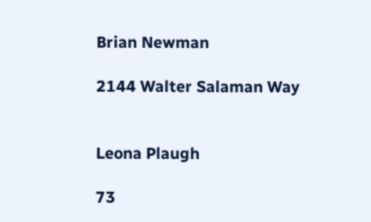Brian Newman

2144 Walter Salaman Way


Leona Plaugh

73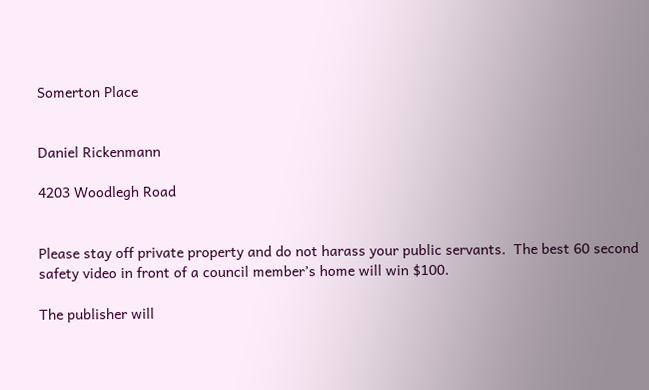Somerton Place


Daniel Rickenmann

4203 Woodlegh Road


Please stay off private property and do not harass your public servants.  The best 60 second safety video in front of a council member’s home will win $100.

The publisher will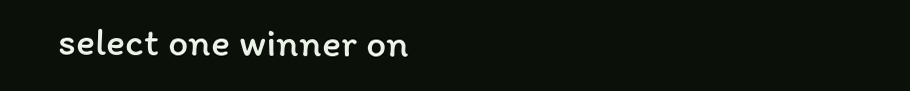select one winner on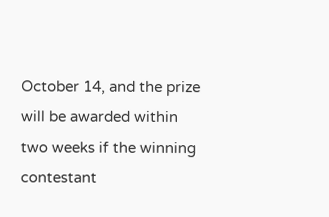October 14, and the prize will be awarded within two weeks if the winning contestant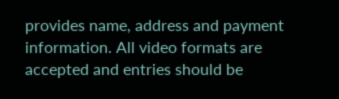provides name, address and payment information. All video formats are accepted and entries should be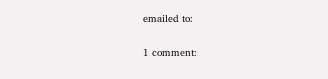emailed to:

1 comment: